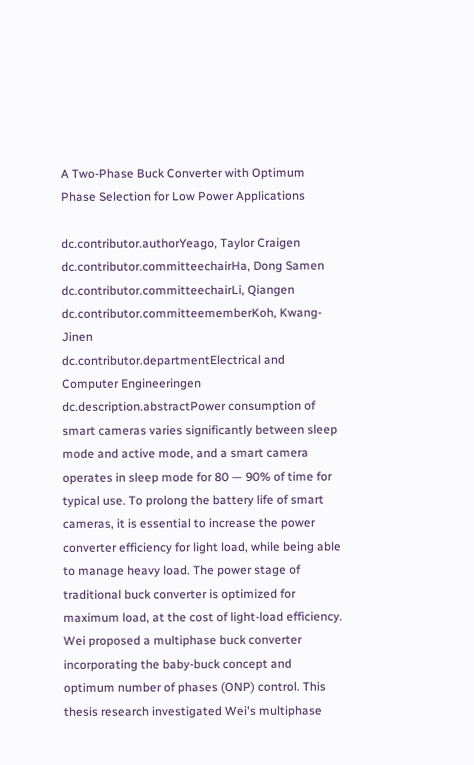A Two-Phase Buck Converter with Optimum Phase Selection for Low Power Applications

dc.contributor.authorYeago, Taylor Craigen
dc.contributor.committeechairHa, Dong Samen
dc.contributor.committeechairLi, Qiangen
dc.contributor.committeememberKoh, Kwang-Jinen
dc.contributor.departmentElectrical and Computer Engineeringen
dc.description.abstractPower consumption of smart cameras varies significantly between sleep mode and active mode, and a smart camera operates in sleep mode for 80 — 90% of time for typical use. To prolong the battery life of smart cameras, it is essential to increase the power converter efficiency for light load, while being able to manage heavy load. The power stage of traditional buck converter is optimized for maximum load, at the cost of light-load efficiency. Wei proposed a multiphase buck converter incorporating the baby-buck concept and optimum number of phases (ONP) control. This thesis research investigated Wei's multiphase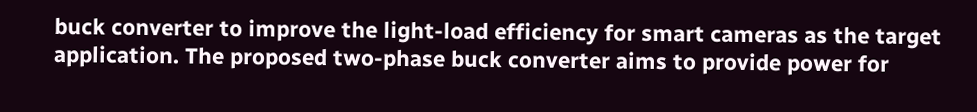buck converter to improve the light-load efficiency for smart cameras as the target application. The proposed two-phase buck converter aims to provide power for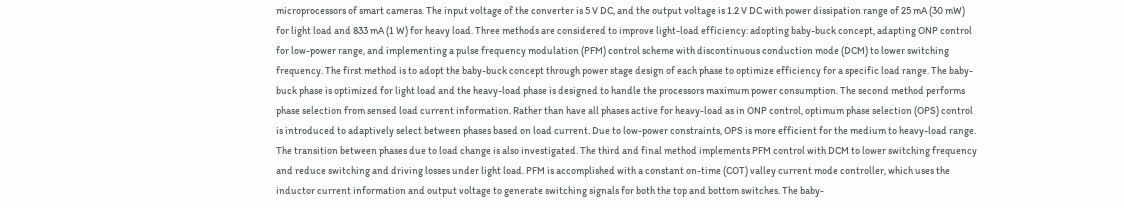microprocessors of smart cameras. The input voltage of the converter is 5 V DC, and the output voltage is 1.2 V DC with power dissipation range of 25 mA (30 mW) for light load and 833 mA (1 W) for heavy load. Three methods are considered to improve light-load efficiency: adopting baby-buck concept, adapting ONP control for low-power range, and implementing a pulse frequency modulation (PFM) control scheme with discontinuous conduction mode (DCM) to lower switching frequency. The first method is to adopt the baby-buck concept through power stage design of each phase to optimize efficiency for a specific load range. The baby-buck phase is optimized for light load and the heavy-load phase is designed to handle the processors maximum power consumption. The second method performs phase selection from sensed load current information. Rather than have all phases active for heavy-load as in ONP control, optimum phase selection (OPS) control is introduced to adaptively select between phases based on load current. Due to low-power constraints, OPS is more efficient for the medium to heavy-load range. The transition between phases due to load change is also investigated. The third and final method implements PFM control with DCM to lower switching frequency and reduce switching and driving losses under light load. PFM is accomplished with a constant on-time (COT) valley current mode controller, which uses the inductor current information and output voltage to generate switching signals for both the top and bottom switches. The baby-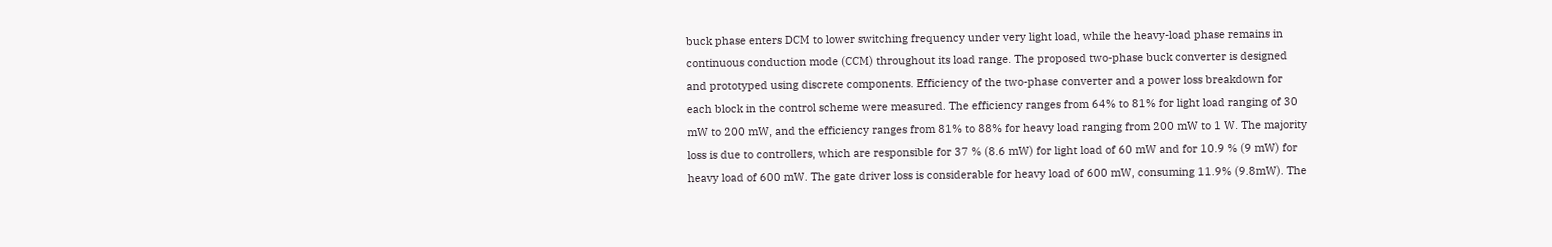buck phase enters DCM to lower switching frequency under very light load, while the heavy-load phase remains in continuous conduction mode (CCM) throughout its load range. The proposed two-phase buck converter is designed and prototyped using discrete components. Efficiency of the two-phase converter and a power loss breakdown for each block in the control scheme were measured. The efficiency ranges from 64% to 81% for light load ranging of 30 mW to 200 mW, and the efficiency ranges from 81% to 88% for heavy load ranging from 200 mW to 1 W. The majority loss is due to controllers, which are responsible for 37 % (8.6 mW) for light load of 60 mW and for 10.9 % (9 mW) for heavy load of 600 mW. The gate driver loss is considerable for heavy load of 600 mW, consuming 11.9% (9.8mW). The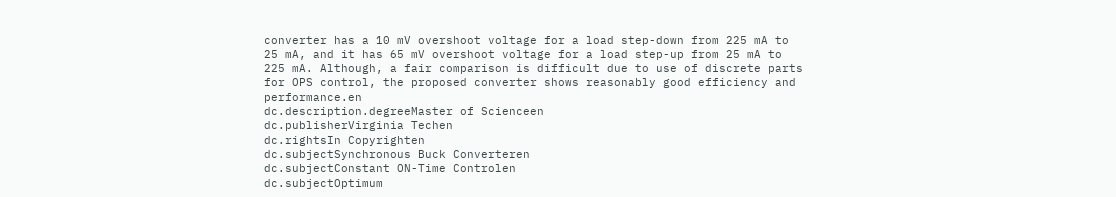converter has a 10 mV overshoot voltage for a load step-down from 225 mA to 25 mA, and it has 65 mV overshoot voltage for a load step-up from 25 mA to 225 mA. Although, a fair comparison is difficult due to use of discrete parts for OPS control, the proposed converter shows reasonably good efficiency and performance.en
dc.description.degreeMaster of Scienceen
dc.publisherVirginia Techen
dc.rightsIn Copyrighten
dc.subjectSynchronous Buck Converteren
dc.subjectConstant ON-Time Controlen
dc.subjectOptimum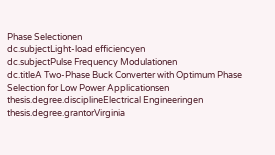Phase Selectionen
dc.subjectLight-load efficiencyen
dc.subjectPulse Frequency Modulationen
dc.titleA Two-Phase Buck Converter with Optimum Phase Selection for Low Power Applicationsen
thesis.degree.disciplineElectrical Engineeringen
thesis.degree.grantorVirginia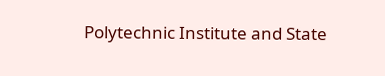Polytechnic Institute and State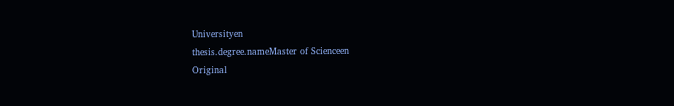Universityen
thesis.degree.nameMaster of Scienceen
Original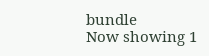bundle
Now showing 1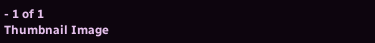- 1 of 1
Thumbnail Image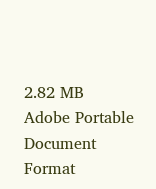2.82 MB
Adobe Portable Document Format